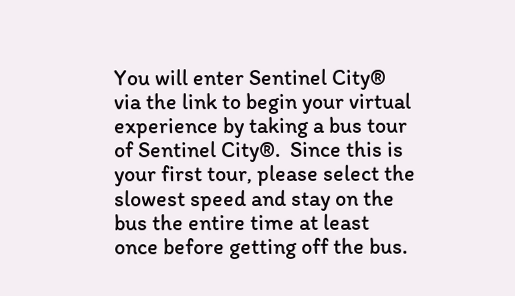You will enter Sentinel City® via the link to begin your virtual experience by taking a bus tour of Sentinel City®.  Since this is your first tour, please select the slowest speed and stay on the bus the entire time at least once before getting off the bus.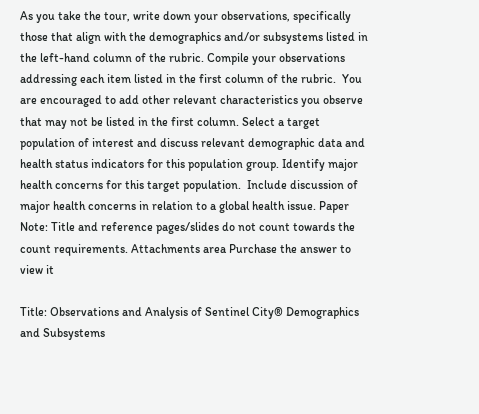As you take the tour, write down your observations, specifically those that align with the demographics and/or subsystems listed in the left-hand column of the rubric. Compile your observations addressing each item listed in the first column of the rubric.  You are encouraged to add other relevant characteristics you observe that may not be listed in the first column. Select a target population of interest and discuss relevant demographic data and health status indicators for this population group. Identify major health concerns for this target population.  Include discussion of major health concerns in relation to a global health issue. Paper Note: Title and reference pages/slides do not count towards the count requirements. Attachments area Purchase the answer to view it

Title: Observations and Analysis of Sentinel City® Demographics and Subsystems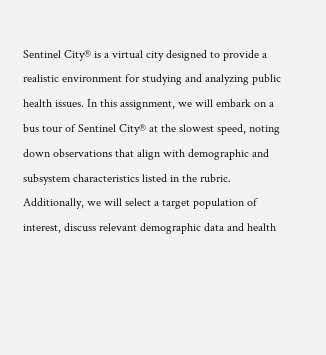Sentinel City® is a virtual city designed to provide a realistic environment for studying and analyzing public health issues. In this assignment, we will embark on a bus tour of Sentinel City® at the slowest speed, noting down observations that align with demographic and subsystem characteristics listed in the rubric. Additionally, we will select a target population of interest, discuss relevant demographic data and health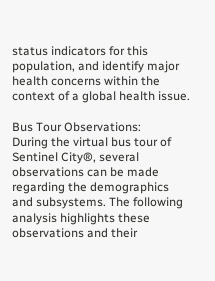status indicators for this population, and identify major health concerns within the context of a global health issue.

Bus Tour Observations:
During the virtual bus tour of Sentinel City®, several observations can be made regarding the demographics and subsystems. The following analysis highlights these observations and their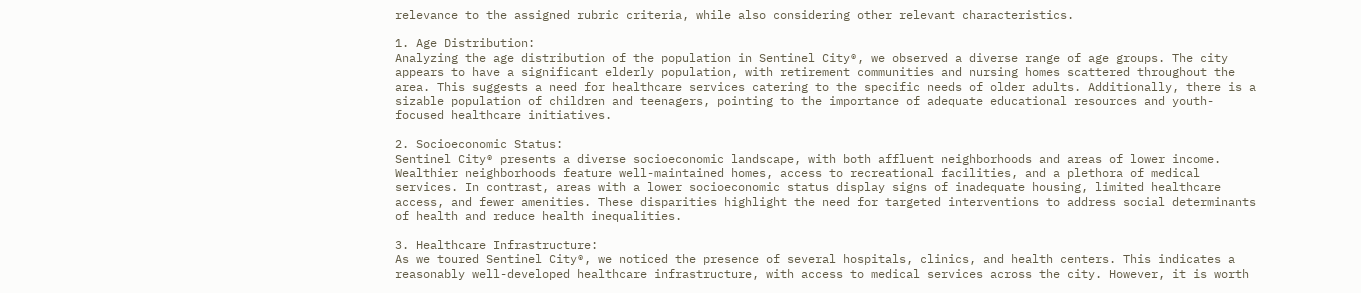relevance to the assigned rubric criteria, while also considering other relevant characteristics.

1. Age Distribution:
Analyzing the age distribution of the population in Sentinel City®, we observed a diverse range of age groups. The city appears to have a significant elderly population, with retirement communities and nursing homes scattered throughout the area. This suggests a need for healthcare services catering to the specific needs of older adults. Additionally, there is a sizable population of children and teenagers, pointing to the importance of adequate educational resources and youth-focused healthcare initiatives.

2. Socioeconomic Status:
Sentinel City® presents a diverse socioeconomic landscape, with both affluent neighborhoods and areas of lower income. Wealthier neighborhoods feature well-maintained homes, access to recreational facilities, and a plethora of medical services. In contrast, areas with a lower socioeconomic status display signs of inadequate housing, limited healthcare access, and fewer amenities. These disparities highlight the need for targeted interventions to address social determinants of health and reduce health inequalities.

3. Healthcare Infrastructure:
As we toured Sentinel City®, we noticed the presence of several hospitals, clinics, and health centers. This indicates a reasonably well-developed healthcare infrastructure, with access to medical services across the city. However, it is worth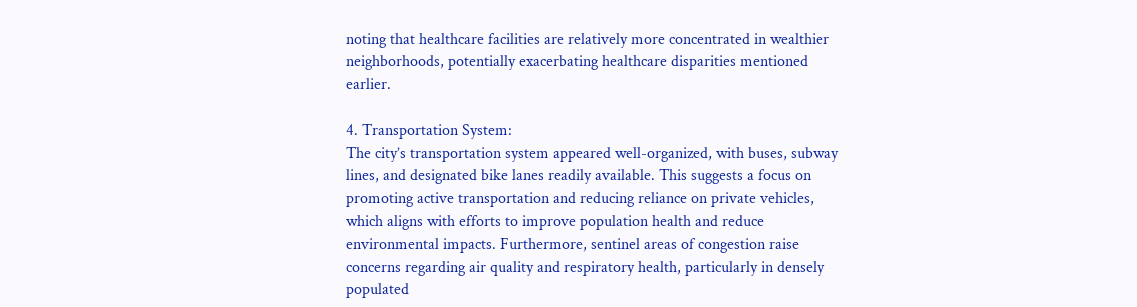noting that healthcare facilities are relatively more concentrated in wealthier neighborhoods, potentially exacerbating healthcare disparities mentioned earlier.

4. Transportation System:
The city’s transportation system appeared well-organized, with buses, subway lines, and designated bike lanes readily available. This suggests a focus on promoting active transportation and reducing reliance on private vehicles, which aligns with efforts to improve population health and reduce environmental impacts. Furthermore, sentinel areas of congestion raise concerns regarding air quality and respiratory health, particularly in densely populated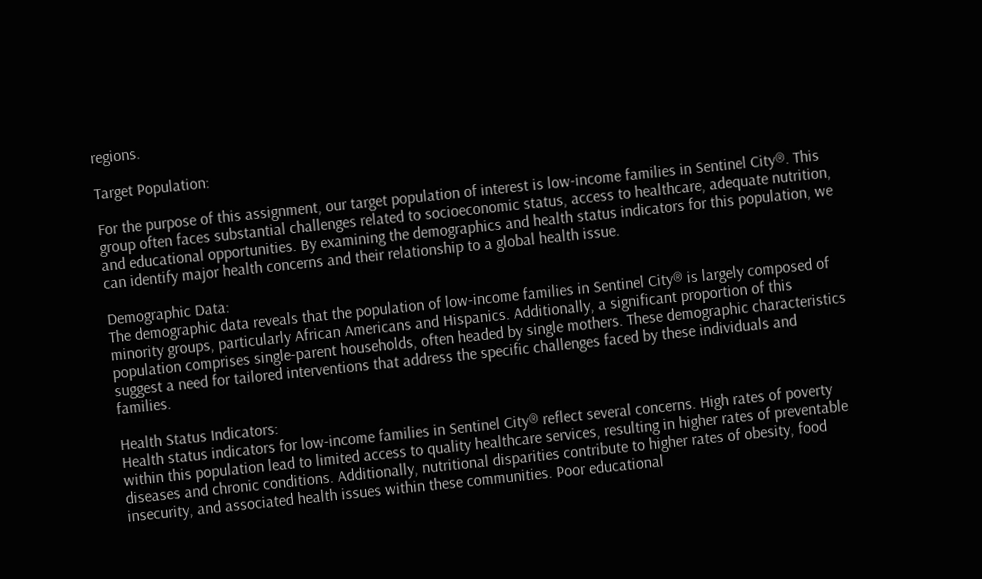regions.

Target Population:

For the purpose of this assignment, our target population of interest is low-income families in Sentinel City®. This group often faces substantial challenges related to socioeconomic status, access to healthcare, adequate nutrition, and educational opportunities. By examining the demographics and health status indicators for this population, we can identify major health concerns and their relationship to a global health issue.

Demographic Data:
The demographic data reveals that the population of low-income families in Sentinel City® is largely composed of minority groups, particularly African Americans and Hispanics. Additionally, a significant proportion of this population comprises single-parent households, often headed by single mothers. These demographic characteristics suggest a need for tailored interventions that address the specific challenges faced by these individuals and families.

Health Status Indicators:
Health status indicators for low-income families in Sentinel City® reflect several concerns. High rates of poverty within this population lead to limited access to quality healthcare services, resulting in higher rates of preventable diseases and chronic conditions. Additionally, nutritional disparities contribute to higher rates of obesity, food insecurity, and associated health issues within these communities. Poor educational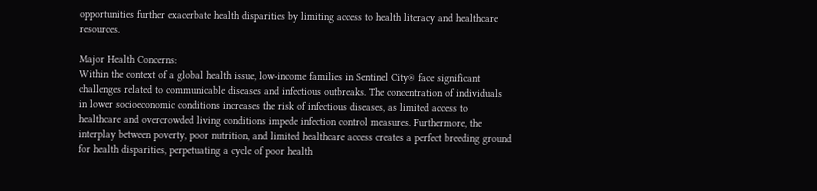opportunities further exacerbate health disparities by limiting access to health literacy and healthcare resources.

Major Health Concerns:
Within the context of a global health issue, low-income families in Sentinel City® face significant challenges related to communicable diseases and infectious outbreaks. The concentration of individuals in lower socioeconomic conditions increases the risk of infectious diseases, as limited access to healthcare and overcrowded living conditions impede infection control measures. Furthermore, the interplay between poverty, poor nutrition, and limited healthcare access creates a perfect breeding ground for health disparities, perpetuating a cycle of poor health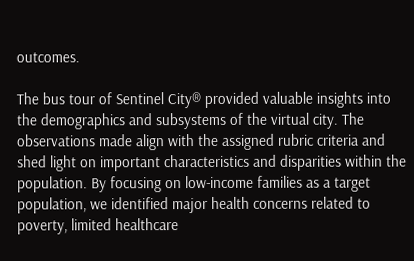outcomes.

The bus tour of Sentinel City® provided valuable insights into the demographics and subsystems of the virtual city. The observations made align with the assigned rubric criteria and shed light on important characteristics and disparities within the population. By focusing on low-income families as a target population, we identified major health concerns related to poverty, limited healthcare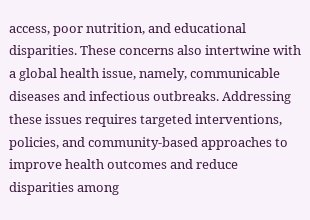access, poor nutrition, and educational disparities. These concerns also intertwine with a global health issue, namely, communicable diseases and infectious outbreaks. Addressing these issues requires targeted interventions, policies, and community-based approaches to improve health outcomes and reduce disparities among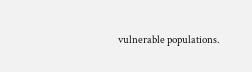vulnerable populations.